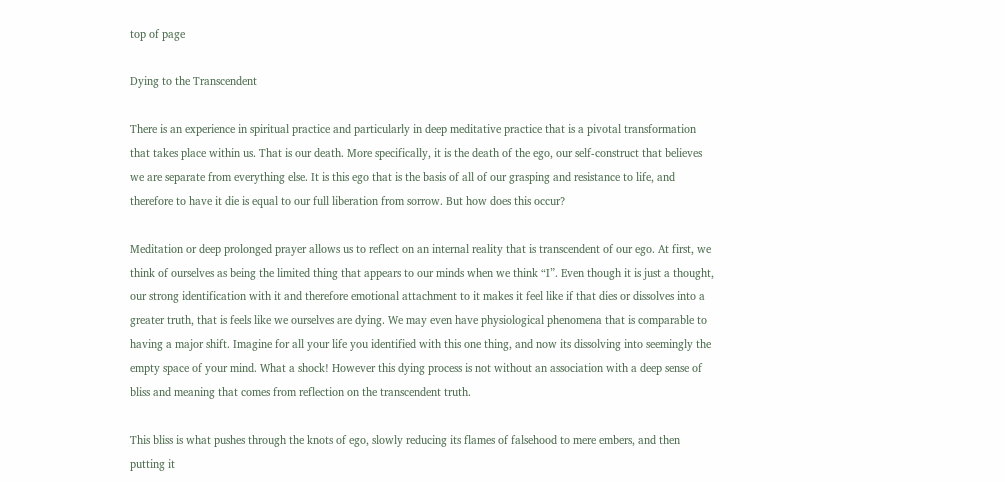top of page

Dying to the Transcendent

There is an experience in spiritual practice and particularly in deep meditative practice that is a pivotal transformation that takes place within us. That is our death. More specifically, it is the death of the ego, our self-construct that believes we are separate from everything else. It is this ego that is the basis of all of our grasping and resistance to life, and therefore to have it die is equal to our full liberation from sorrow. But how does this occur?

Meditation or deep prolonged prayer allows us to reflect on an internal reality that is transcendent of our ego. At first, we think of ourselves as being the limited thing that appears to our minds when we think “I”. Even though it is just a thought, our strong identification with it and therefore emotional attachment to it makes it feel like if that dies or dissolves into a greater truth, that is feels like we ourselves are dying. We may even have physiological phenomena that is comparable to having a major shift. Imagine for all your life you identified with this one thing, and now its dissolving into seemingly the empty space of your mind. What a shock! However this dying process is not without an association with a deep sense of bliss and meaning that comes from reflection on the transcendent truth.

This bliss is what pushes through the knots of ego, slowly reducing its flames of falsehood to mere embers, and then putting it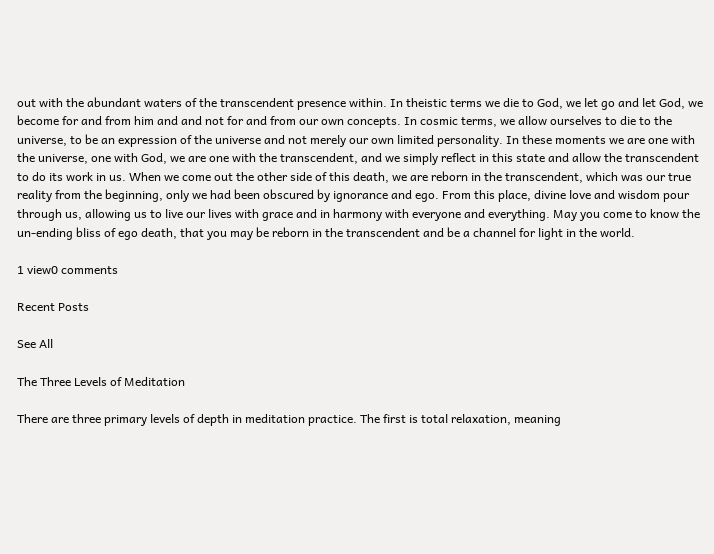out with the abundant waters of the transcendent presence within. In theistic terms we die to God, we let go and let God, we become for and from him and and not for and from our own concepts. In cosmic terms, we allow ourselves to die to the universe, to be an expression of the universe and not merely our own limited personality. In these moments we are one with the universe, one with God, we are one with the transcendent, and we simply reflect in this state and allow the transcendent to do its work in us. When we come out the other side of this death, we are reborn in the transcendent, which was our true reality from the beginning, only we had been obscured by ignorance and ego. From this place, divine love and wisdom pour through us, allowing us to live our lives with grace and in harmony with everyone and everything. May you come to know the un-ending bliss of ego death, that you may be reborn in the transcendent and be a channel for light in the world.

1 view0 comments

Recent Posts

See All

The Three Levels of Meditation

There are three primary levels of depth in meditation practice. The first is total relaxation, meaning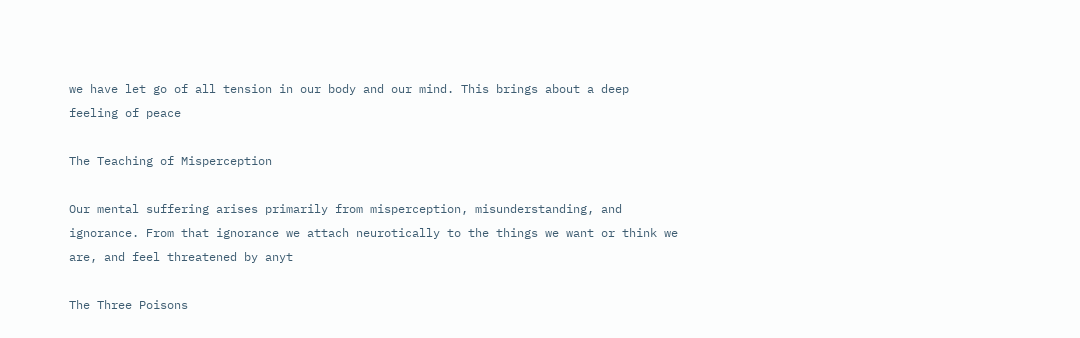we have let go of all tension in our body and our mind. This brings about a deep feeling of peace

The Teaching of Misperception

Our mental suffering arises primarily from misperception, misunderstanding, and ignorance. From that ignorance we attach neurotically to the things we want or think we are, and feel threatened by anyt

The Three Poisons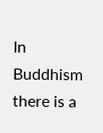In Buddhism there is a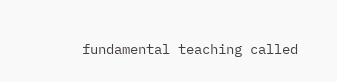fundamental teaching called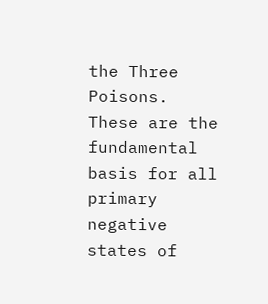the Three Poisons. These are the fundamental basis for all primary negative states of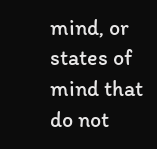mind, or states of mind that do not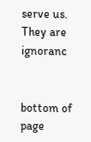serve us. They are ignoranc


bottom of page